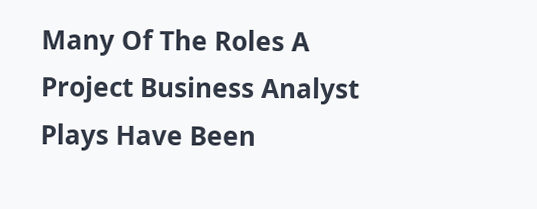Many Of The Roles A Project Business Analyst Plays Have Been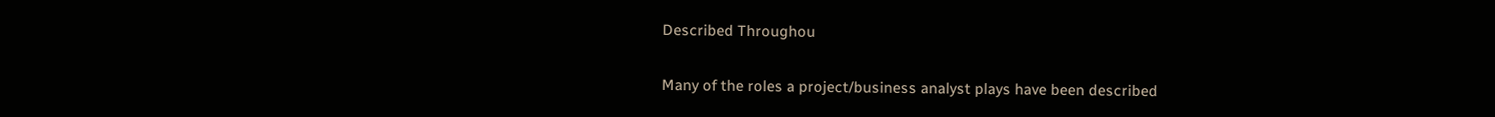Described Throughou

Many of the roles a project/business analyst plays have been described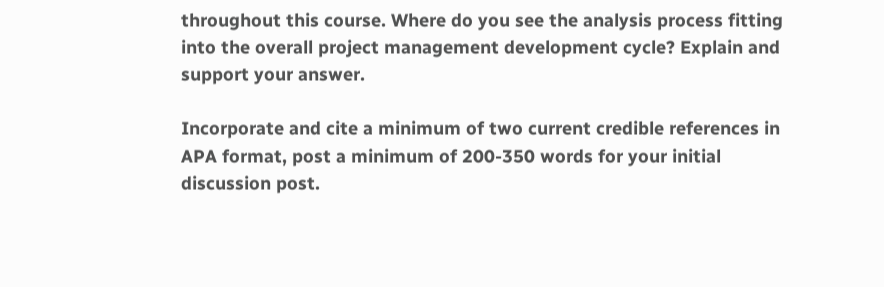throughout this course. Where do you see the analysis process fitting into the overall project management development cycle? Explain and support your answer.

Incorporate and cite a minimum of two current credible references in APA format, post a minimum of 200-350 words for your initial discussion post.